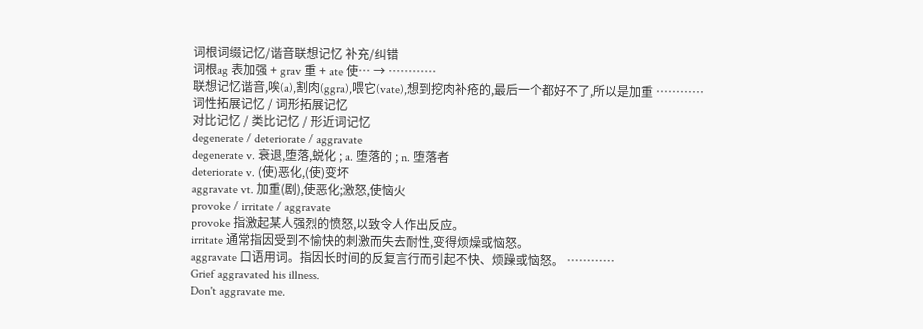词根词缀记忆/谐音联想记忆 补充/纠错
词根ag 表加强 + grav 重 + ate 使… → …………
联想记忆谐音,唉(a),割肉(ggra),喂它(vate),想到挖肉补疮的,最后一个都好不了,所以是加重 …………
词性拓展记忆 / 词形拓展记忆
对比记忆 / 类比记忆 / 形近词记忆
degenerate / deteriorate / aggravate
degenerate v. 衰退,堕落,蜕化 ; a. 堕落的 ; n. 堕落者
deteriorate v. (使)恶化,(使)变坏
aggravate vt. 加重(剧),使恶化;激怒,使恼火
provoke / irritate / aggravate
provoke 指激起某人强烈的愤怒,以致令人作出反应。
irritate 通常指因受到不愉快的刺激而失去耐性,变得烦燥或恼怒。
aggravate 口语用词。指因长时间的反复言行而引起不快、烦躁或恼怒。 …………
Grief aggravated his illness.
Don't aggravate me.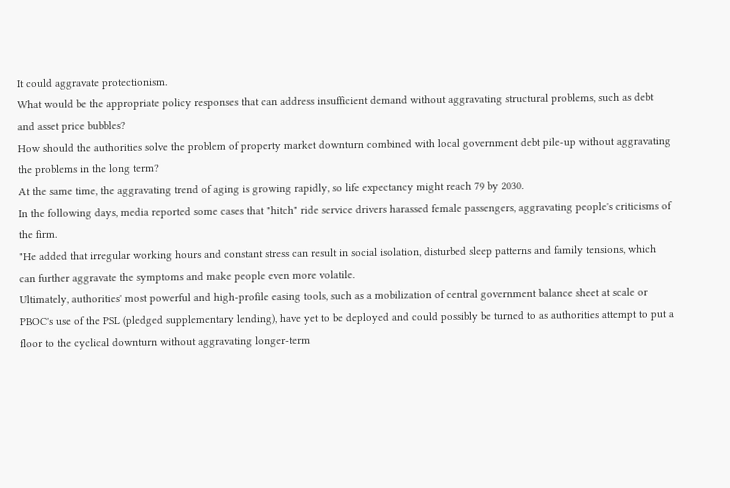It could aggravate protectionism.
What would be the appropriate policy responses that can address insufficient demand without aggravating structural problems, such as debt and asset price bubbles?
How should the authorities solve the problem of property market downturn combined with local government debt pile-up without aggravating the problems in the long term?
At the same time, the aggravating trend of aging is growing rapidly, so life expectancy might reach 79 by 2030.
In the following days, media reported some cases that "hitch" ride service drivers harassed female passengers, aggravating people's criticisms of the firm.
"He added that irregular working hours and constant stress can result in social isolation, disturbed sleep patterns and family tensions, which can further aggravate the symptoms and make people even more volatile.
Ultimately, authorities' most powerful and high-profile easing tools, such as a mobilization of central government balance sheet at scale or PBOC's use of the PSL (pledged supplementary lending), have yet to be deployed and could possibly be turned to as authorities attempt to put a floor to the cyclical downturn without aggravating longer-term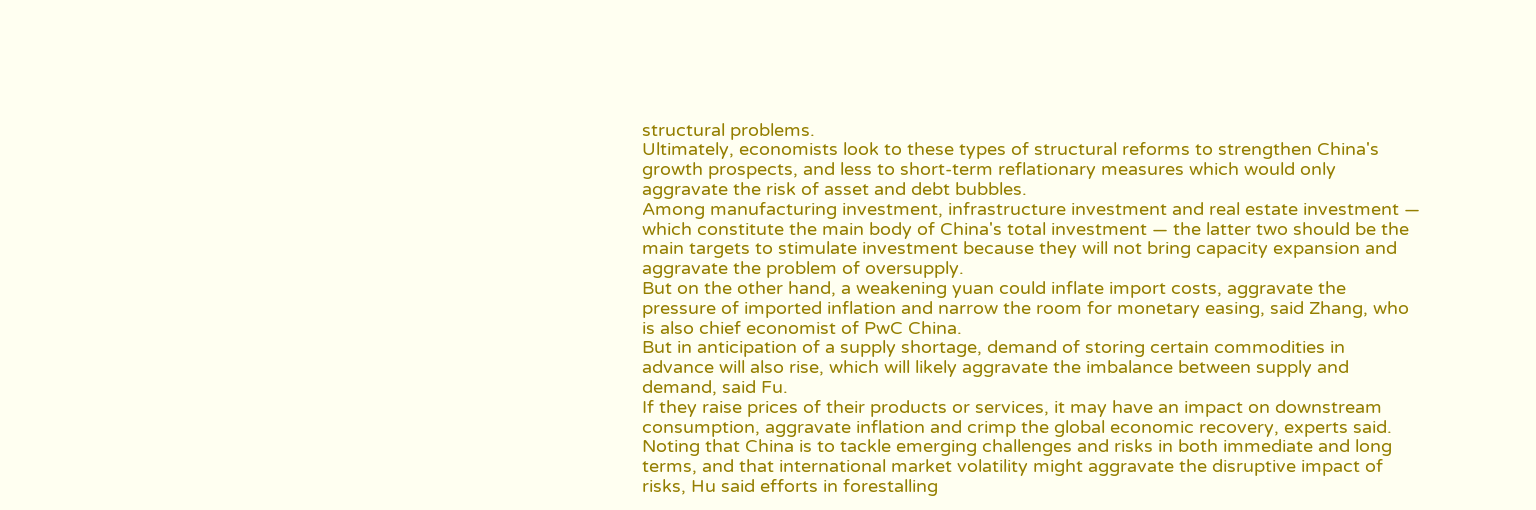structural problems.
Ultimately, economists look to these types of structural reforms to strengthen China's growth prospects, and less to short-term reflationary measures which would only aggravate the risk of asset and debt bubbles.
Among manufacturing investment, infrastructure investment and real estate investment — which constitute the main body of China's total investment — the latter two should be the main targets to stimulate investment because they will not bring capacity expansion and aggravate the problem of oversupply.
But on the other hand, a weakening yuan could inflate import costs, aggravate the pressure of imported inflation and narrow the room for monetary easing, said Zhang, who is also chief economist of PwC China.
But in anticipation of a supply shortage, demand of storing certain commodities in advance will also rise, which will likely aggravate the imbalance between supply and demand, said Fu.
If they raise prices of their products or services, it may have an impact on downstream consumption, aggravate inflation and crimp the global economic recovery, experts said.
Noting that China is to tackle emerging challenges and risks in both immediate and long terms, and that international market volatility might aggravate the disruptive impact of risks, Hu said efforts in forestalling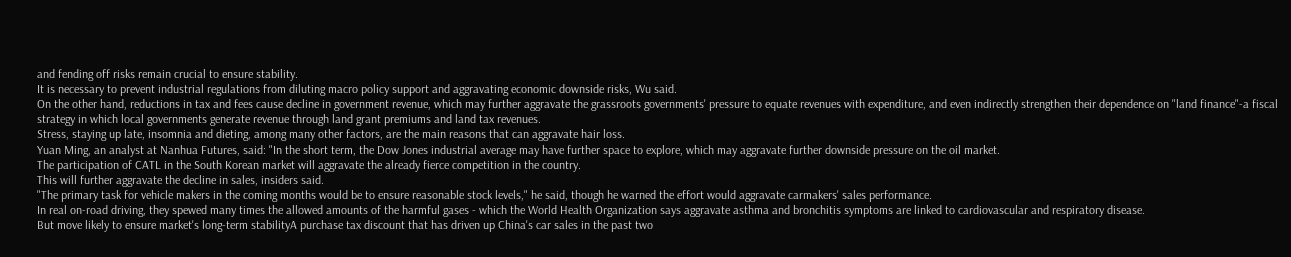and fending off risks remain crucial to ensure stability.
It is necessary to prevent industrial regulations from diluting macro policy support and aggravating economic downside risks, Wu said.
On the other hand, reductions in tax and fees cause decline in government revenue, which may further aggravate the grassroots governments' pressure to equate revenues with expenditure, and even indirectly strengthen their dependence on "land finance"-a fiscal strategy in which local governments generate revenue through land grant premiums and land tax revenues.
Stress, staying up late, insomnia and dieting, among many other factors, are the main reasons that can aggravate hair loss.
Yuan Ming, an analyst at Nanhua Futures, said: "In the short term, the Dow Jones industrial average may have further space to explore, which may aggravate further downside pressure on the oil market.
The participation of CATL in the South Korean market will aggravate the already fierce competition in the country.
This will further aggravate the decline in sales, insiders said.
"The primary task for vehicle makers in the coming months would be to ensure reasonable stock levels," he said, though he warned the effort would aggravate carmakers' sales performance.
In real on-road driving, they spewed many times the allowed amounts of the harmful gases - which the World Health Organization says aggravate asthma and bronchitis symptoms are linked to cardiovascular and respiratory disease.
But move likely to ensure market's long-term stabilityA purchase tax discount that has driven up China's car sales in the past two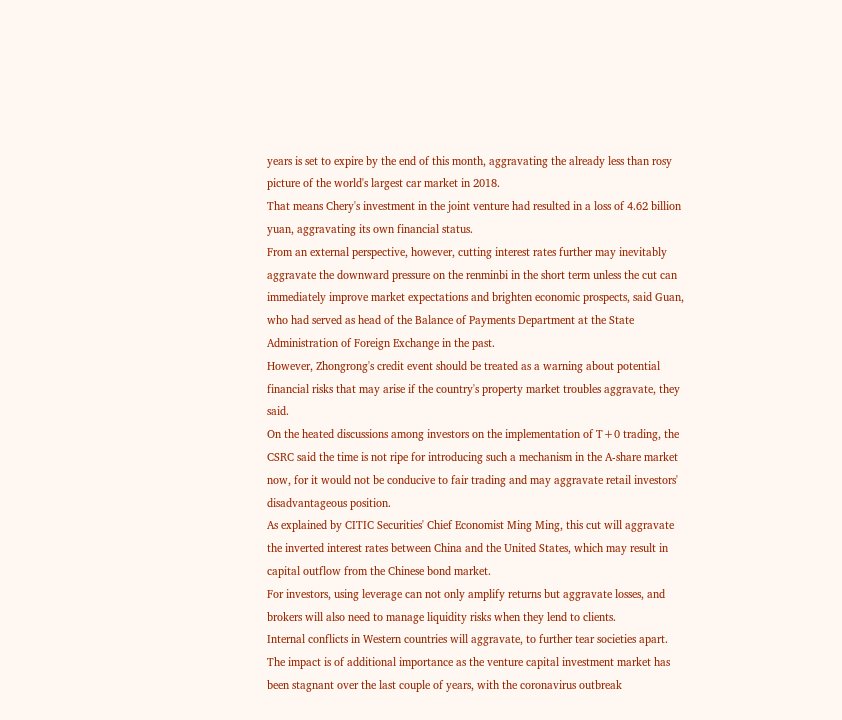years is set to expire by the end of this month, aggravating the already less than rosy picture of the world's largest car market in 2018.
That means Chery's investment in the joint venture had resulted in a loss of 4.62 billion yuan, aggravating its own financial status.
From an external perspective, however, cutting interest rates further may inevitably aggravate the downward pressure on the renminbi in the short term unless the cut can immediately improve market expectations and brighten economic prospects, said Guan, who had served as head of the Balance of Payments Department at the State Administration of Foreign Exchange in the past.
However, Zhongrong's credit event should be treated as a warning about potential financial risks that may arise if the country's property market troubles aggravate, they said.
On the heated discussions among investors on the implementation of T+0 trading, the CSRC said the time is not ripe for introducing such a mechanism in the A-share market now, for it would not be conducive to fair trading and may aggravate retail investors' disadvantageous position.
As explained by CITIC Securities' Chief Economist Ming Ming, this cut will aggravate the inverted interest rates between China and the United States, which may result in capital outflow from the Chinese bond market.
For investors, using leverage can not only amplify returns but aggravate losses, and brokers will also need to manage liquidity risks when they lend to clients.
Internal conflicts in Western countries will aggravate, to further tear societies apart.
The impact is of additional importance as the venture capital investment market has been stagnant over the last couple of years, with the coronavirus outbreak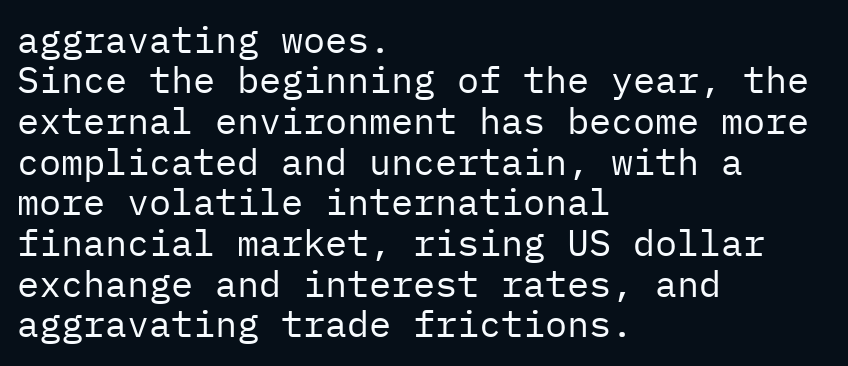aggravating woes.
Since the beginning of the year, the external environment has become more complicated and uncertain, with a more volatile international financial market, rising US dollar exchange and interest rates, and aggravating trade frictions.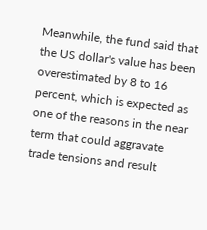Meanwhile, the fund said that the US dollar's value has been overestimated by 8 to 16 percent, which is expected as one of the reasons in the near term that could aggravate trade tensions and result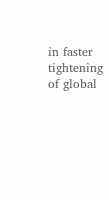in faster tightening of global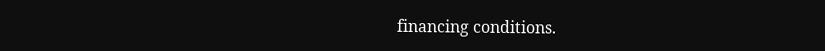financing conditions.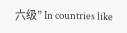六级” In countries like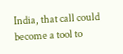India, that call could become a tool to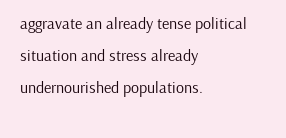aggravate an already tense political situation and stress already undernourished populations.